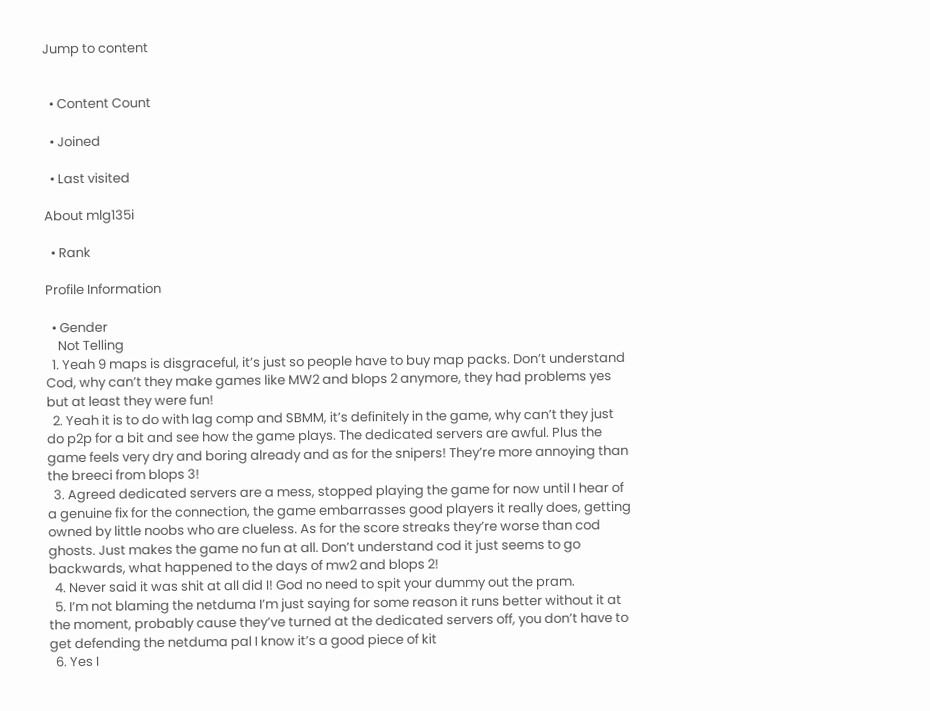Jump to content


  • Content Count

  • Joined

  • Last visited

About mlg135i

  • Rank

Profile Information

  • Gender
    Not Telling
  1. Yeah 9 maps is disgraceful, it’s just so people have to buy map packs. Don’t understand Cod, why can’t they make games like MW2 and blops 2 anymore, they had problems yes but at least they were fun!
  2. Yeah it is to do with lag comp and SBMM, it’s definitely in the game, why can’t they just do p2p for a bit and see how the game plays. The dedicated servers are awful. Plus the game feels very dry and boring already and as for the snipers! They’re more annoying than the breeci from blops 3!
  3. Agreed dedicated servers are a mess, stopped playing the game for now until I hear of a genuine fix for the connection, the game embarrasses good players it really does, getting owned by little noobs who are clueless. As for the score streaks they’re worse than cod ghosts. Just makes the game no fun at all. Don’t understand cod it just seems to go backwards, what happened to the days of mw2 and blops 2!
  4. Never said it was shit at all did I! God no need to spit your dummy out the pram.
  5. I’m not blaming the netduma I’m just saying for some reason it runs better without it at the moment, probably cause they’ve turned at the dedicated servers off, you don’t have to get defending the netduma pal I know it’s a good piece of kit
  6. Yes I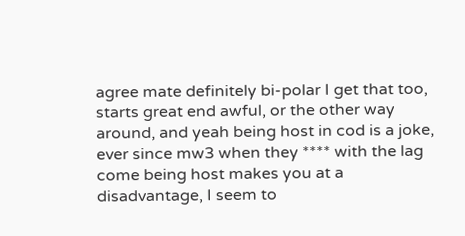agree mate definitely bi-polar I get that too, starts great end awful, or the other way around, and yeah being host in cod is a joke, ever since mw3 when they **** with the lag come being host makes you at a disadvantage, I seem to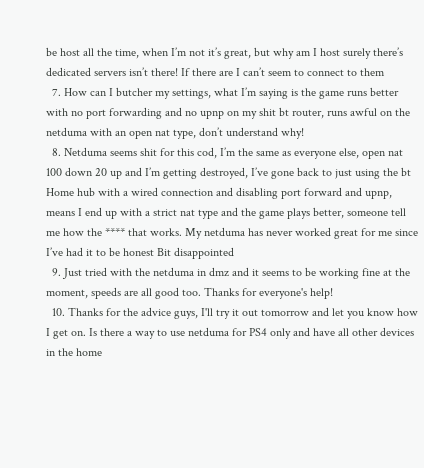be host all the time, when I’m not it’s great, but why am I host surely there’s dedicated servers isn’t there! If there are I can’t seem to connect to them
  7. How can I butcher my settings, what I’m saying is the game runs better with no port forwarding and no upnp on my shit bt router, runs awful on the netduma with an open nat type, don’t understand why!
  8. Netduma seems shit for this cod, I’m the same as everyone else, open nat 100 down 20 up and I’m getting destroyed, I’ve gone back to just using the bt Home hub with a wired connection and disabling port forward and upnp, means I end up with a strict nat type and the game plays better, someone tell me how the **** that works. My netduma has never worked great for me since I’ve had it to be honest Bit disappointed
  9. Just tried with the netduma in dmz and it seems to be working fine at the moment, speeds are all good too. Thanks for everyone's help!
  10. Thanks for the advice guys, I'll try it out tomorrow and let you know how I get on. Is there a way to use netduma for PS4 only and have all other devices in the home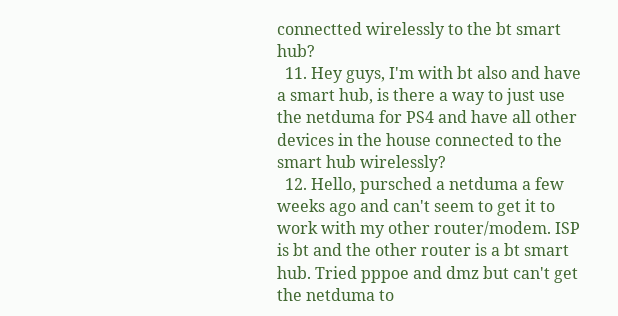connectted wirelessly to the bt smart hub?
  11. Hey guys, I'm with bt also and have a smart hub, is there a way to just use the netduma for PS4 and have all other devices in the house connected to the smart hub wirelessly?
  12. Hello, pursched a netduma a few weeks ago and can't seem to get it to work with my other router/modem. ISP is bt and the other router is a bt smart hub. Tried pppoe and dmz but can't get the netduma to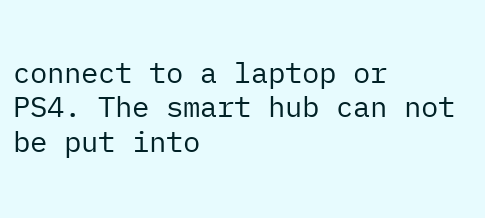connect to a laptop or PS4. The smart hub can not be put into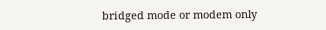bridged mode or modem only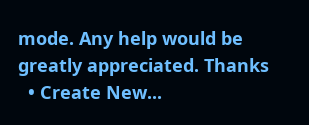mode. Any help would be greatly appreciated. Thanks
  • Create New...